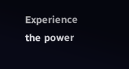Experience the power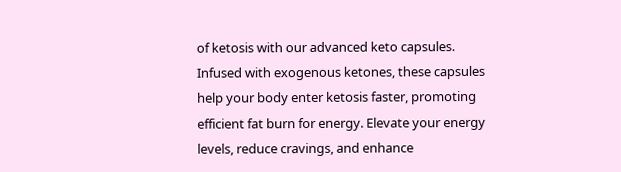of ketosis with our advanced keto capsules. Infused with exogenous ketones, these capsules help your body enter ketosis faster, promoting efficient fat burn for energy. Elevate your energy levels, reduce cravings, and enhance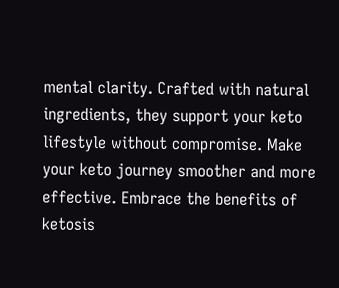mental clarity. Crafted with natural ingredients, they support your keto lifestyle without compromise. Make your keto journey smoother and more effective. Embrace the benefits of ketosis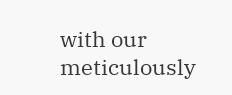with our meticulously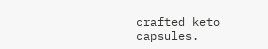crafted keto capsules.